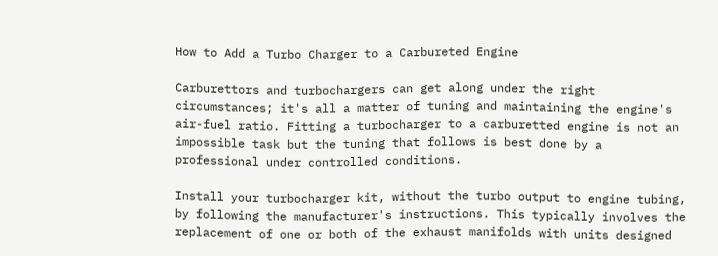How to Add a Turbo Charger to a Carbureted Engine

Carburettors and turbochargers can get along under the right circumstances; it's all a matter of tuning and maintaining the engine's air-fuel ratio. Fitting a turbocharger to a carburetted engine is not an impossible task but the tuning that follows is best done by a professional under controlled conditions.

Install your turbocharger kit, without the turbo output to engine tubing, by following the manufacturer's instructions. This typically involves the replacement of one or both of the exhaust manifolds with units designed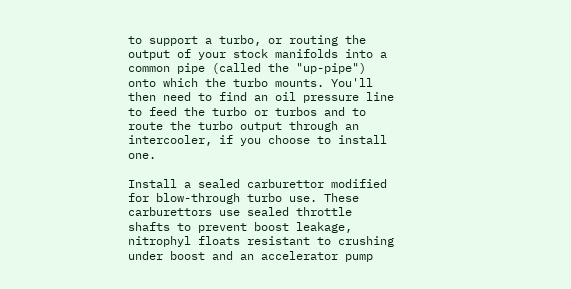to support a turbo, or routing the output of your stock manifolds into a common pipe (called the "up-pipe") onto which the turbo mounts. You'll then need to find an oil pressure line to feed the turbo or turbos and to route the turbo output through an intercooler, if you choose to install one.

Install a sealed carburettor modified for blow-through turbo use. These carburettors use sealed throttle shafts to prevent boost leakage, nitrophyl floats resistant to crushing under boost and an accelerator pump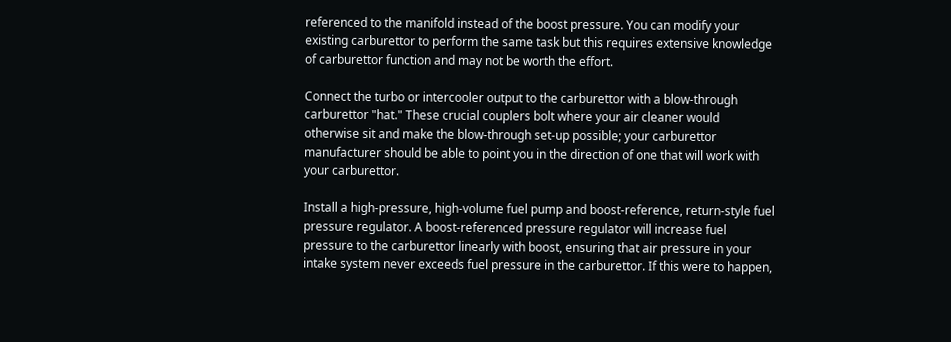referenced to the manifold instead of the boost pressure. You can modify your existing carburettor to perform the same task but this requires extensive knowledge of carburettor function and may not be worth the effort.

Connect the turbo or intercooler output to the carburettor with a blow-through carburettor "hat." These crucial couplers bolt where your air cleaner would otherwise sit and make the blow-through set-up possible; your carburettor manufacturer should be able to point you in the direction of one that will work with your carburettor.

Install a high-pressure, high-volume fuel pump and boost-reference, return-style fuel pressure regulator. A boost-referenced pressure regulator will increase fuel pressure to the carburettor linearly with boost, ensuring that air pressure in your intake system never exceeds fuel pressure in the carburettor. If this were to happen,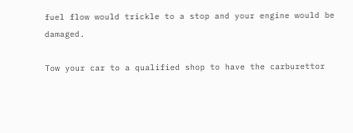fuel flow would trickle to a stop and your engine would be damaged.

Tow your car to a qualified shop to have the carburettor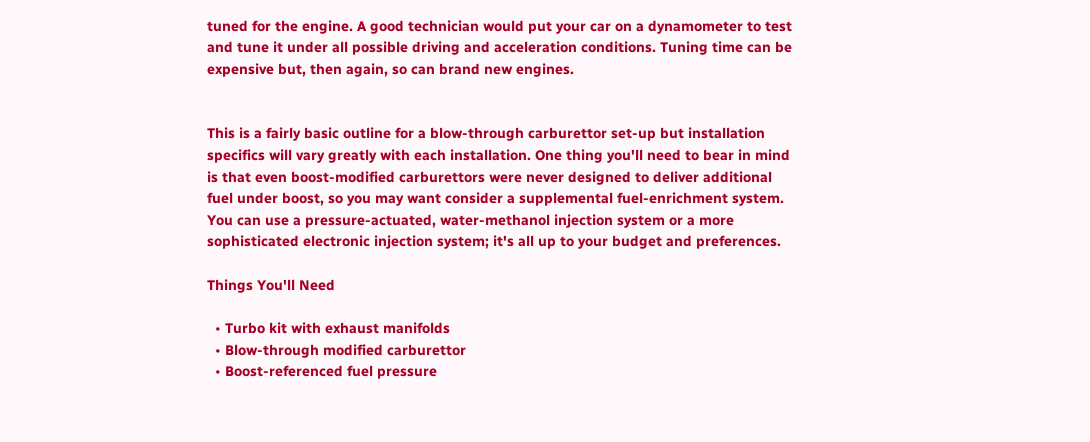tuned for the engine. A good technician would put your car on a dynamometer to test and tune it under all possible driving and acceleration conditions. Tuning time can be expensive but, then again, so can brand new engines.


This is a fairly basic outline for a blow-through carburettor set-up but installation specifics will vary greatly with each installation. One thing you'll need to bear in mind is that even boost-modified carburettors were never designed to deliver additional fuel under boost, so you may want consider a supplemental fuel-enrichment system. You can use a pressure-actuated, water-methanol injection system or a more sophisticated electronic injection system; it's all up to your budget and preferences.

Things You'll Need

  • Turbo kit with exhaust manifolds
  • Blow-through modified carburettor
  • Boost-referenced fuel pressure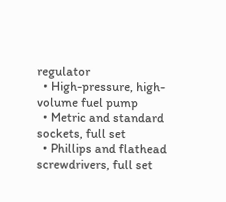regulator
  • High-pressure, high-volume fuel pump
  • Metric and standard sockets, full set
  • Phillips and flathead screwdrivers, full set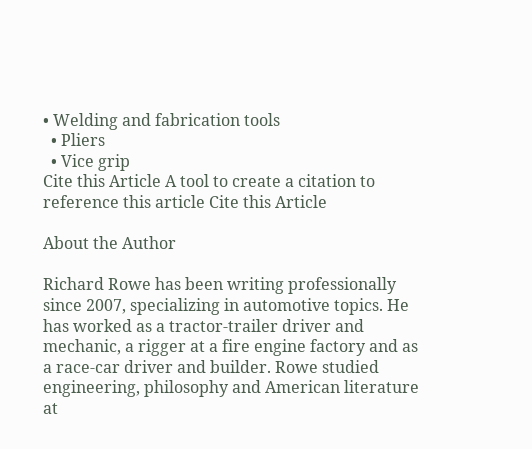• Welding and fabrication tools
  • Pliers
  • Vice grip
Cite this Article A tool to create a citation to reference this article Cite this Article

About the Author

Richard Rowe has been writing professionally since 2007, specializing in automotive topics. He has worked as a tractor-trailer driver and mechanic, a rigger at a fire engine factory and as a race-car driver and builder. Rowe studied engineering, philosophy and American literature at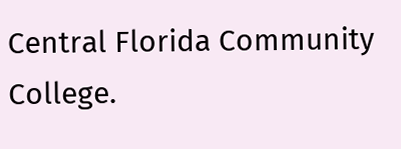Central Florida Community College.